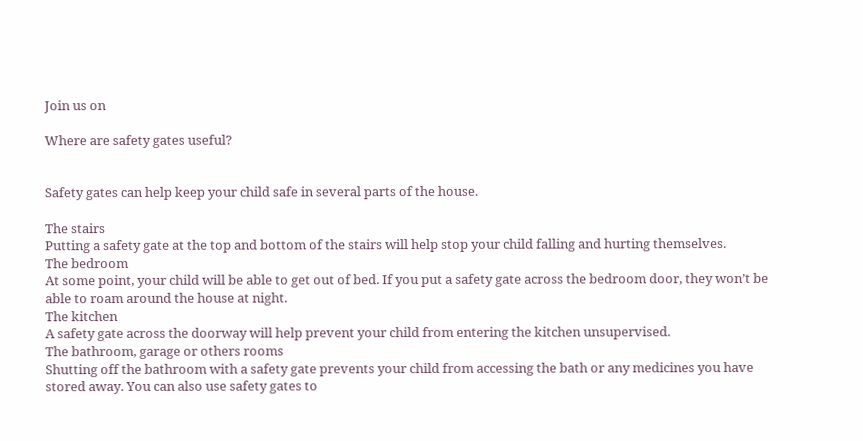Join us on

Where are safety gates useful?


Safety gates can help keep your child safe in several parts of the house.

The stairs
Putting a safety gate at the top and bottom of the stairs will help stop your child falling and hurting themselves.
The bedroom
At some point, your child will be able to get out of bed. If you put a safety gate across the bedroom door, they won’t be able to roam around the house at night.
The kitchen
A safety gate across the doorway will help prevent your child from entering the kitchen unsupervised.
The bathroom, garage or others rooms
Shutting off the bathroom with a safety gate prevents your child from accessing the bath or any medicines you have stored away. You can also use safety gates to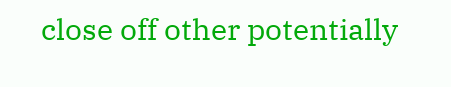close off other potentially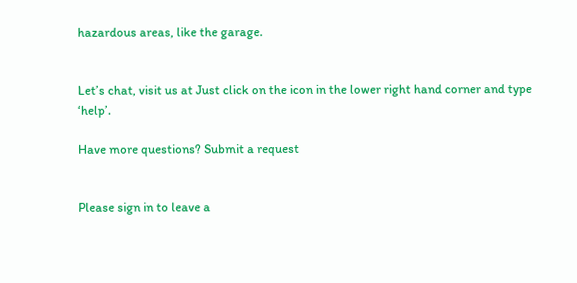hazardous areas, like the garage.


Let’s chat, visit us at Just click on the icon in the lower right hand corner and type ‘help’.

Have more questions? Submit a request


Please sign in to leave a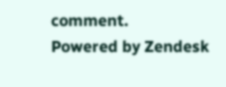comment.
Powered by Zendesk